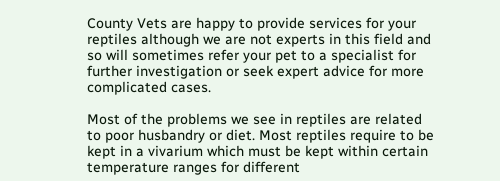County Vets are happy to provide services for your reptiles although we are not experts in this field and so will sometimes refer your pet to a specialist for further investigation or seek expert advice for more complicated cases.

Most of the problems we see in reptiles are related to poor husbandry or diet. Most reptiles require to be kept in a vivarium which must be kept within certain temperature ranges for different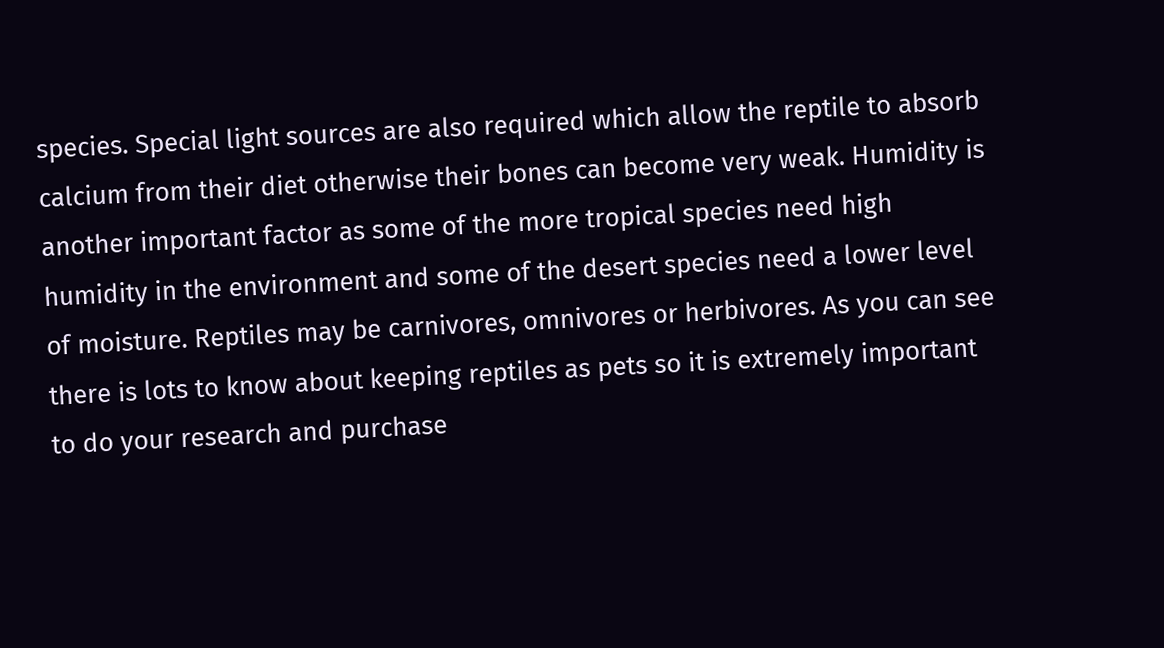species. Special light sources are also required which allow the reptile to absorb calcium from their diet otherwise their bones can become very weak. Humidity is another important factor as some of the more tropical species need high humidity in the environment and some of the desert species need a lower level of moisture. Reptiles may be carnivores, omnivores or herbivores. As you can see there is lots to know about keeping reptiles as pets so it is extremely important to do your research and purchase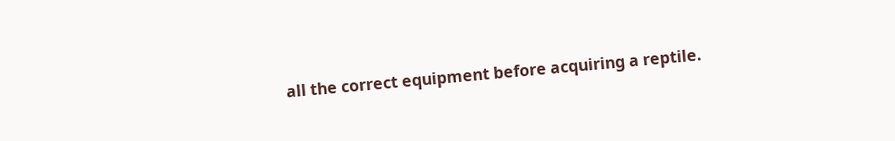all the correct equipment before acquiring a reptile.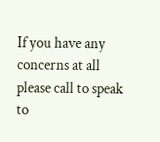If you have any concerns at all please call to speak to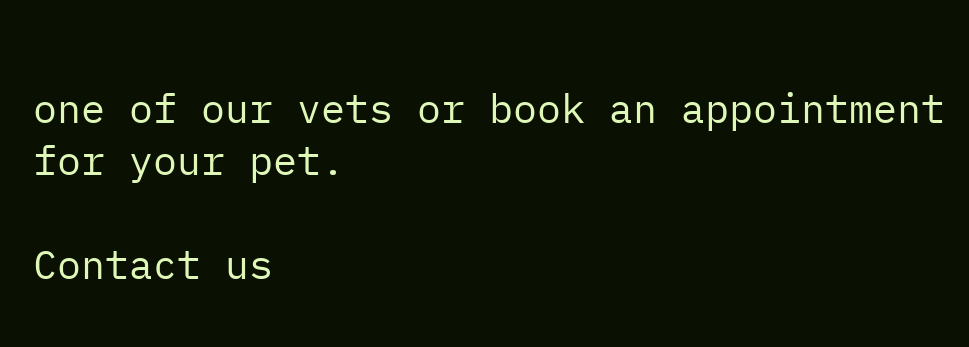one of our vets or book an appointment for your pet.

Contact us